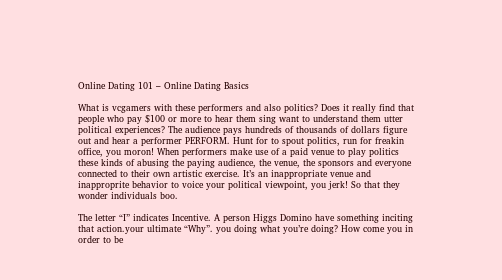Online Dating 101 – Online Dating Basics

What is vcgamers with these performers and also politics? Does it really find that people who pay $100 or more to hear them sing want to understand them utter political experiences? The audience pays hundreds of thousands of dollars figure out and hear a performer PERFORM. Hunt for to spout politics, run for freakin office, you moron! When performers make use of a paid venue to play politics these kinds of abusing the paying audience, the venue, the sponsors and everyone connected to their own artistic exercise. It’s an inappropriate venue and inapproprite behavior to voice your political viewpoint, you jerk! So that they wonder individuals boo.

The letter “I” indicates Incentive. A person Higgs Domino have something inciting that action.your ultimate “Why”. you doing what you’re doing? How come you in order to be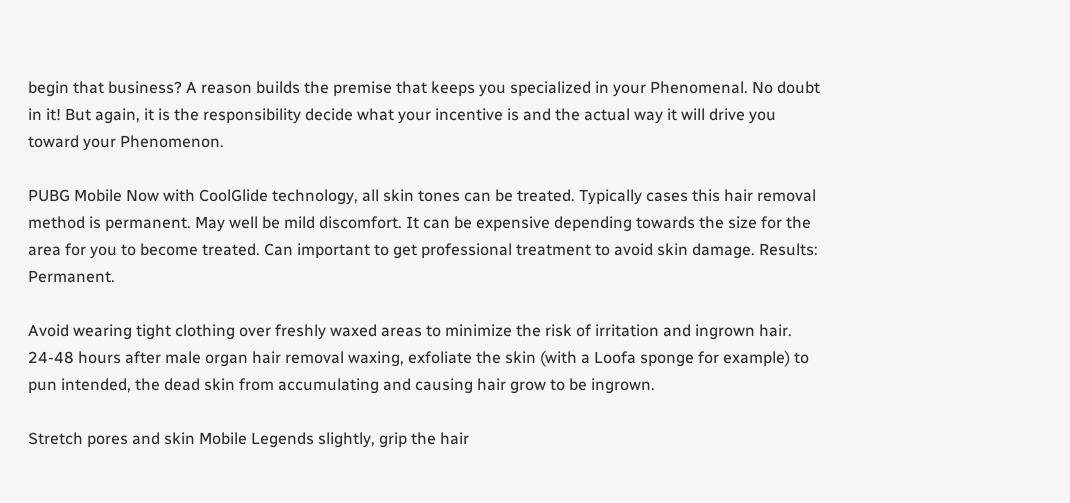begin that business? A reason builds the premise that keeps you specialized in your Phenomenal. No doubt in it! But again, it is the responsibility decide what your incentive is and the actual way it will drive you toward your Phenomenon.

PUBG Mobile Now with CoolGlide technology, all skin tones can be treated. Typically cases this hair removal method is permanent. May well be mild discomfort. It can be expensive depending towards the size for the area for you to become treated. Can important to get professional treatment to avoid skin damage. Results: Permanent.

Avoid wearing tight clothing over freshly waxed areas to minimize the risk of irritation and ingrown hair. 24-48 hours after male organ hair removal waxing, exfoliate the skin (with a Loofa sponge for example) to pun intended, the dead skin from accumulating and causing hair grow to be ingrown.

Stretch pores and skin Mobile Legends slightly, grip the hair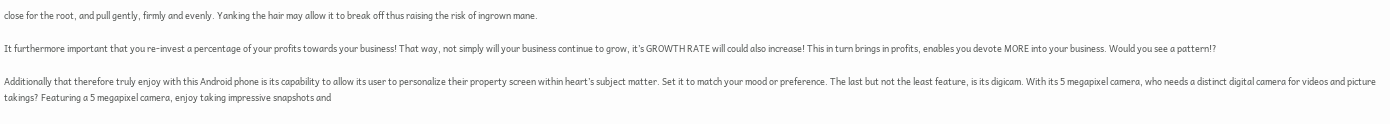close for the root, and pull gently, firmly and evenly. Yanking the hair may allow it to break off thus raising the risk of ingrown mane.

It furthermore important that you re-invest a percentage of your profits towards your business! That way, not simply will your business continue to grow, it’s GROWTH RATE will could also increase! This in turn brings in profits, enables you devote MORE into your business. Would you see a pattern!?

Additionally that therefore truly enjoy with this Android phone is its capability to allow its user to personalize their property screen within heart’s subject matter. Set it to match your mood or preference. The last but not the least feature, is its digicam. With its 5 megapixel camera, who needs a distinct digital camera for videos and picture takings? Featuring a 5 megapixel camera, enjoy taking impressive snapshots and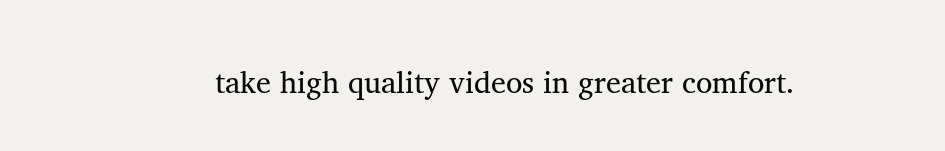take high quality videos in greater comfort.